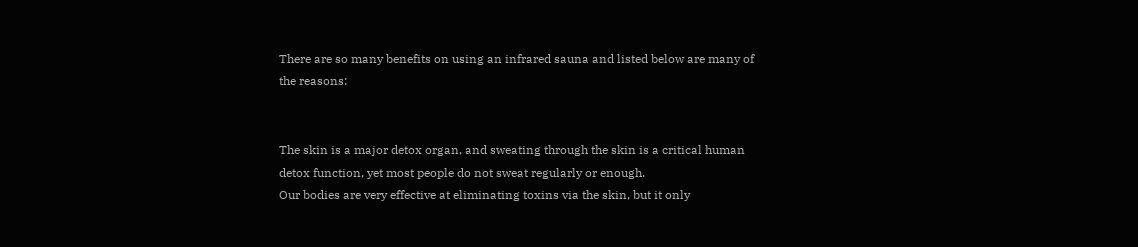There are so many benefits on using an infrared sauna and listed below are many of the reasons:


The skin is a major detox organ, and sweating through the skin is a critical human detox function, yet most people do not sweat regularly or enough.
Our bodies are very effective at eliminating toxins via the skin, but it only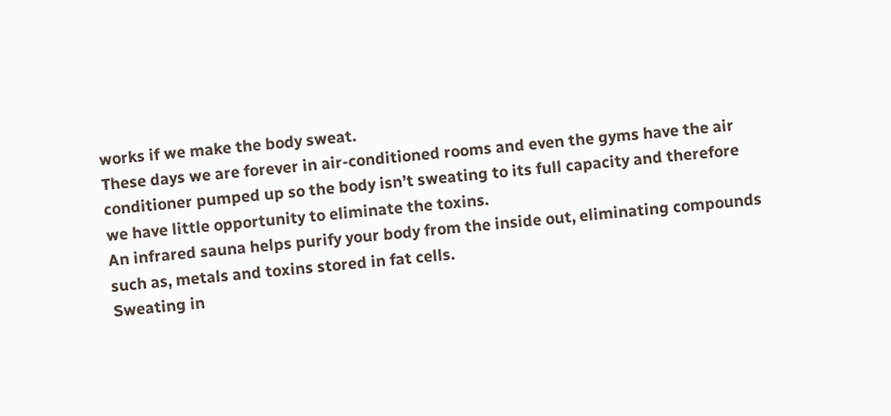works if we make the body sweat.
These days we are forever in air-conditioned rooms and even the gyms have the air conditioner pumped up so the body isn’t sweating to its full capacity and therefore we have little opportunity to eliminate the toxins.
An infrared sauna helps purify your body from the inside out, eliminating compounds such as, metals and toxins stored in fat cells.
Sweating in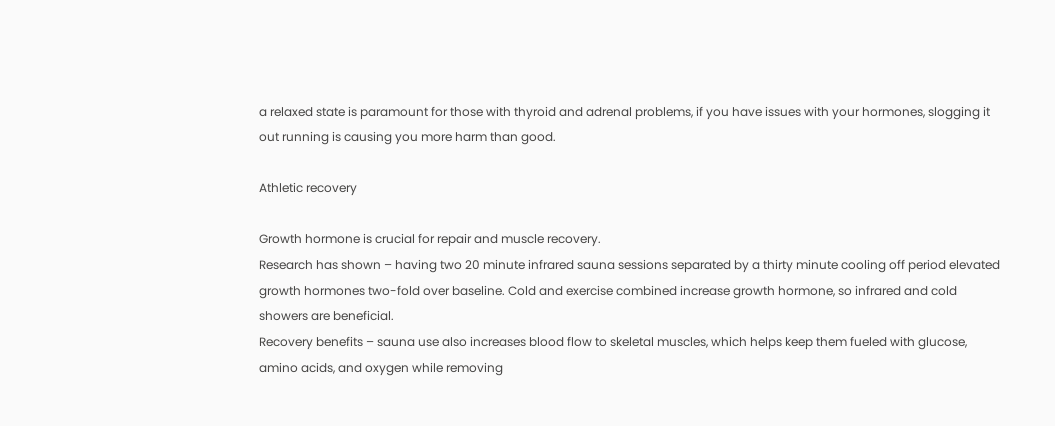a relaxed state is paramount for those with thyroid and adrenal problems, if you have issues with your hormones, slogging it out running is causing you more harm than good.

Athletic recovery

Growth hormone is crucial for repair and muscle recovery.
Research has shown – having two 20 minute infrared sauna sessions separated by a thirty minute cooling off period elevated growth hormones two-fold over baseline. Cold and exercise combined increase growth hormone, so infrared and cold showers are beneficial.
Recovery benefits – sauna use also increases blood flow to skeletal muscles, which helps keep them fueled with glucose, amino acids, and oxygen while removing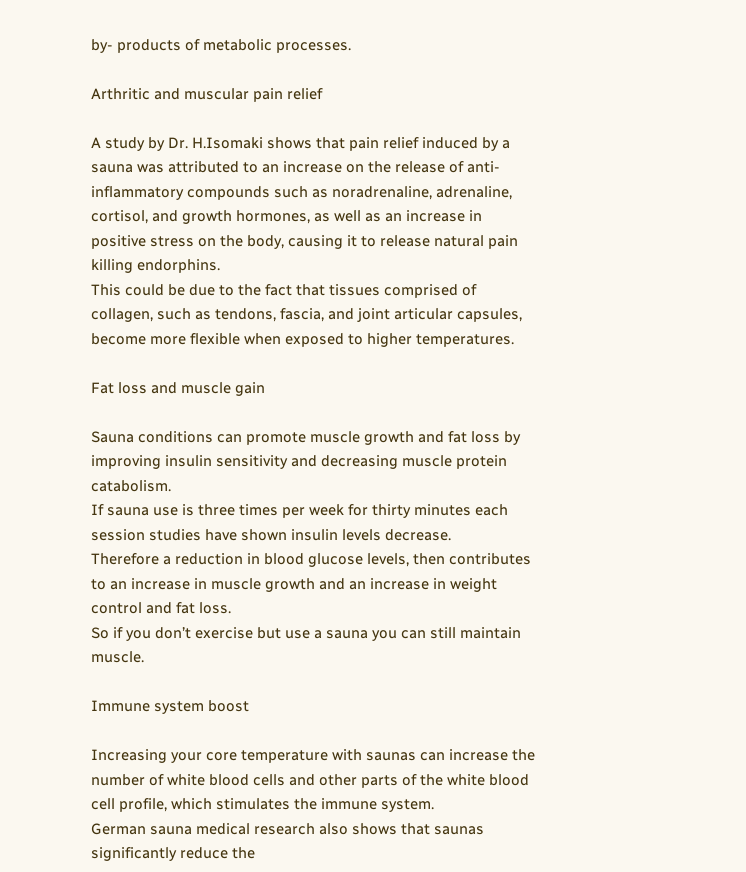by- products of metabolic processes.

Arthritic and muscular pain relief

A study by Dr. H.Isomaki shows that pain relief induced by a sauna was attributed to an increase on the release of anti-inflammatory compounds such as noradrenaline, adrenaline, cortisol, and growth hormones, as well as an increase in positive stress on the body, causing it to release natural pain killing endorphins.
This could be due to the fact that tissues comprised of collagen, such as tendons, fascia, and joint articular capsules, become more flexible when exposed to higher temperatures.

Fat loss and muscle gain

Sauna conditions can promote muscle growth and fat loss by improving insulin sensitivity and decreasing muscle protein catabolism.
If sauna use is three times per week for thirty minutes each session studies have shown insulin levels decrease.
Therefore a reduction in blood glucose levels, then contributes to an increase in muscle growth and an increase in weight control and fat loss.
So if you don’t exercise but use a sauna you can still maintain muscle.

Immune system boost

Increasing your core temperature with saunas can increase the number of white blood cells and other parts of the white blood cell profile, which stimulates the immune system.
German sauna medical research also shows that saunas significantly reduce the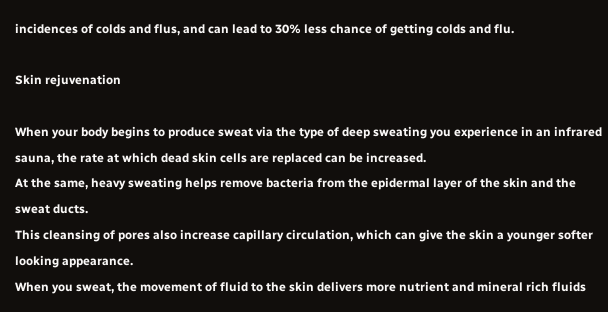incidences of colds and flus, and can lead to 30% less chance of getting colds and flu.

Skin rejuvenation

When your body begins to produce sweat via the type of deep sweating you experience in an infrared sauna, the rate at which dead skin cells are replaced can be increased.
At the same, heavy sweating helps remove bacteria from the epidermal layer of the skin and the sweat ducts.
This cleansing of pores also increase capillary circulation, which can give the skin a younger softer looking appearance.
When you sweat, the movement of fluid to the skin delivers more nutrient and mineral rich fluids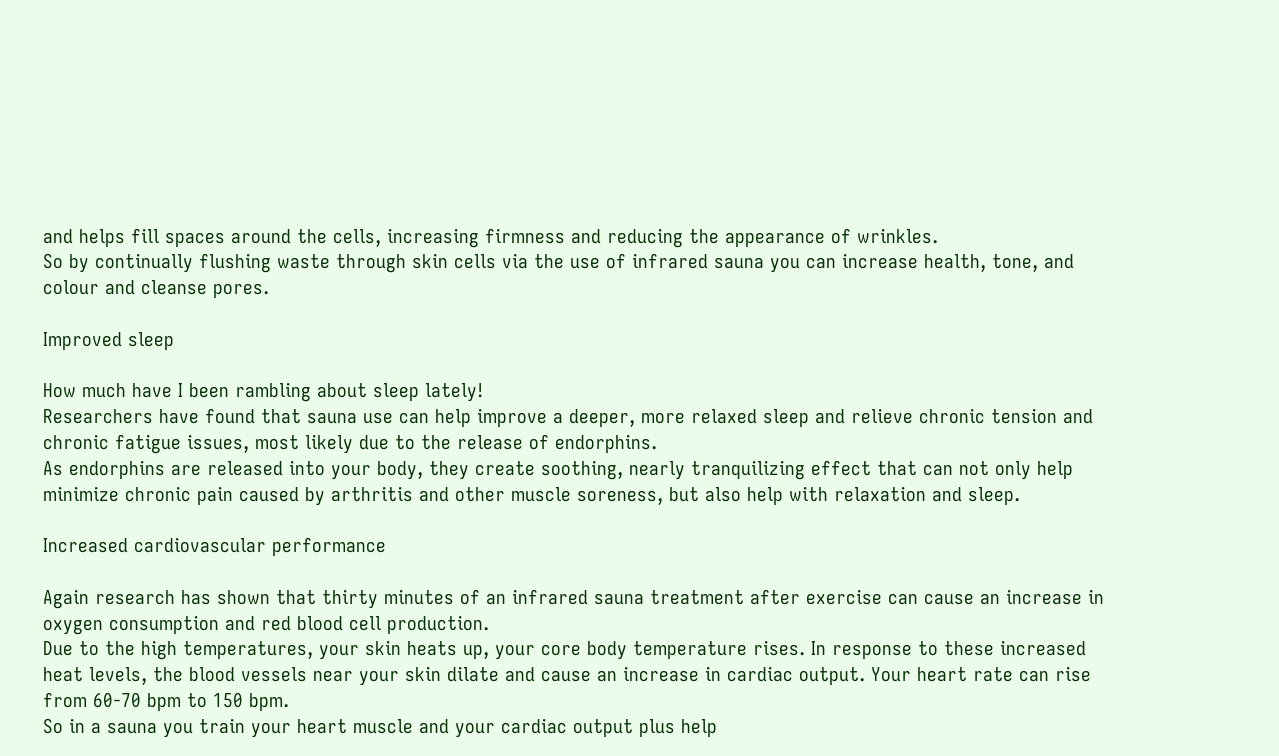and helps fill spaces around the cells, increasing firmness and reducing the appearance of wrinkles.
So by continually flushing waste through skin cells via the use of infrared sauna you can increase health, tone, and colour and cleanse pores.

Improved sleep

How much have I been rambling about sleep lately!
Researchers have found that sauna use can help improve a deeper, more relaxed sleep and relieve chronic tension and chronic fatigue issues, most likely due to the release of endorphins.
As endorphins are released into your body, they create soothing, nearly tranquilizing effect that can not only help minimize chronic pain caused by arthritis and other muscle soreness, but also help with relaxation and sleep.

Increased cardiovascular performance

Again research has shown that thirty minutes of an infrared sauna treatment after exercise can cause an increase in oxygen consumption and red blood cell production.
Due to the high temperatures, your skin heats up, your core body temperature rises. In response to these increased heat levels, the blood vessels near your skin dilate and cause an increase in cardiac output. Your heart rate can rise from 60-70 bpm to 150 bpm.
So in a sauna you train your heart muscle and your cardiac output plus help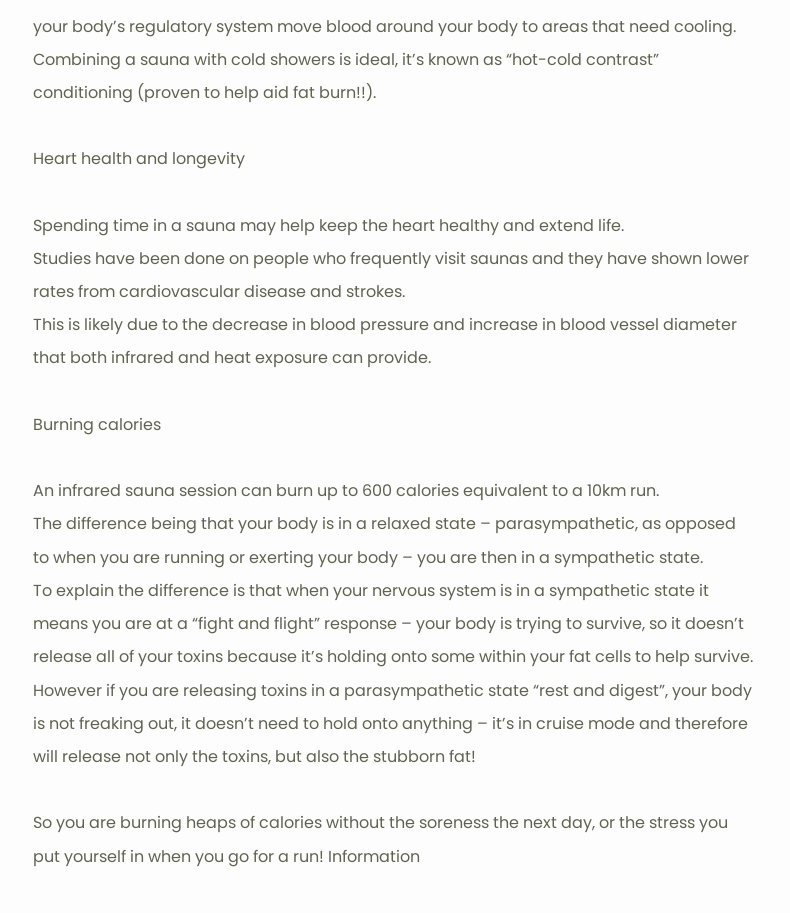your body’s regulatory system move blood around your body to areas that need cooling.
Combining a sauna with cold showers is ideal, it’s known as “hot-cold contrast” conditioning (proven to help aid fat burn!!).

Heart health and longevity

Spending time in a sauna may help keep the heart healthy and extend life.
Studies have been done on people who frequently visit saunas and they have shown lower rates from cardiovascular disease and strokes.
This is likely due to the decrease in blood pressure and increase in blood vessel diameter that both infrared and heat exposure can provide.

Burning calories

An infrared sauna session can burn up to 600 calories equivalent to a 10km run.
The difference being that your body is in a relaxed state – parasympathetic, as opposed to when you are running or exerting your body – you are then in a sympathetic state.
To explain the difference is that when your nervous system is in a sympathetic state it means you are at a “fight and flight” response – your body is trying to survive, so it doesn’t release all of your toxins because it’s holding onto some within your fat cells to help survive.
However if you are releasing toxins in a parasympathetic state “rest and digest”, your body is not freaking out, it doesn’t need to hold onto anything – it’s in cruise mode and therefore will release not only the toxins, but also the stubborn fat!

So you are burning heaps of calories without the soreness the next day, or the stress you put yourself in when you go for a run! Information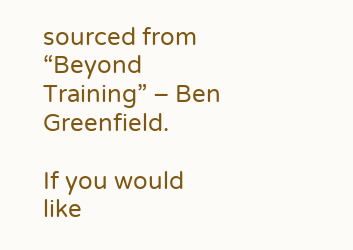sourced from “Beyond Training” – Ben Greenfield.

If you would like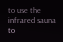to use the infrared sauna to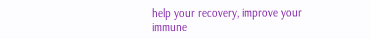help your recovery, improve your immune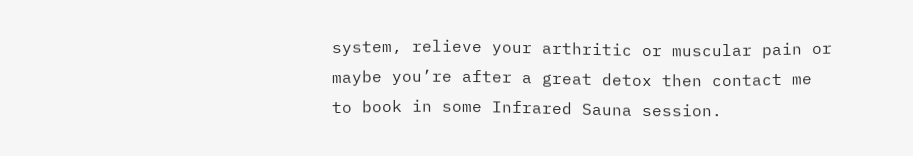system, relieve your arthritic or muscular pain or maybe you’re after a great detox then contact me to book in some Infrared Sauna session.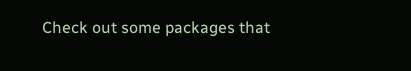Check out some packages that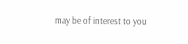may be of interest to you